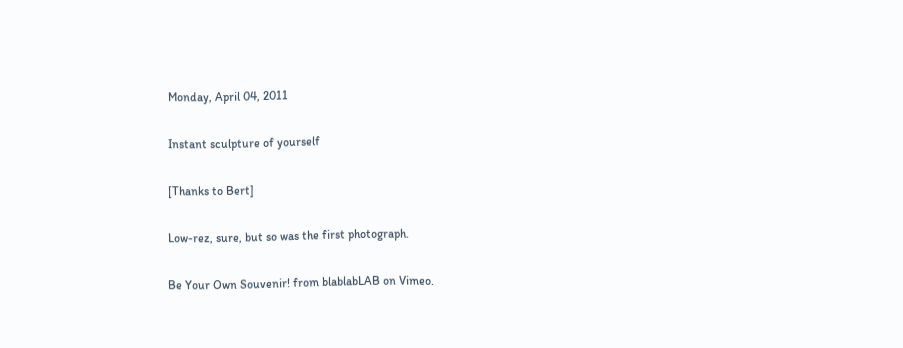Monday, April 04, 2011

Instant sculpture of yourself

[Thanks to Bert]

Low-rez, sure, but so was the first photograph.

Be Your Own Souvenir! from blablabLAB on Vimeo.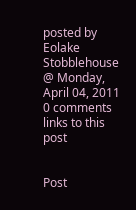posted by Eolake Stobblehouse @ Monday, April 04, 2011   0 comments links to this post


Post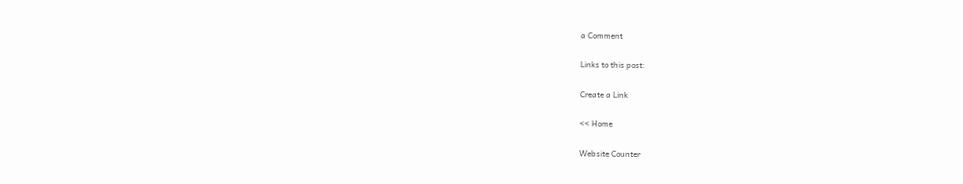a Comment

Links to this post:

Create a Link

<< Home

Website Counter